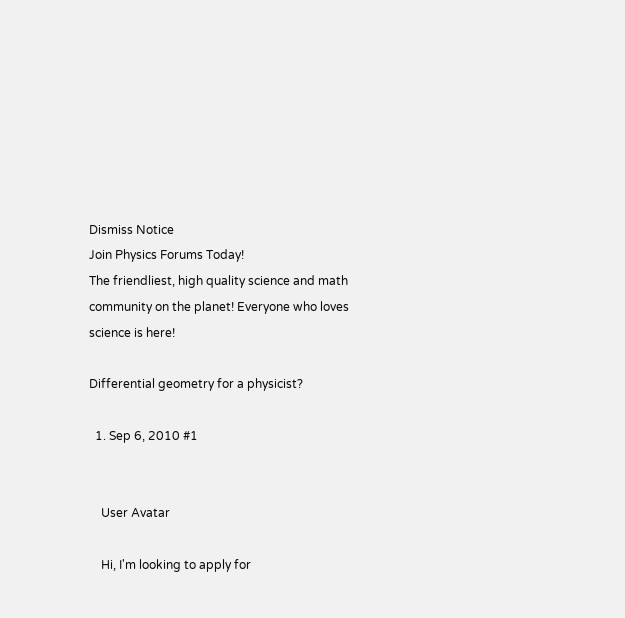Dismiss Notice
Join Physics Forums Today!
The friendliest, high quality science and math community on the planet! Everyone who loves science is here!

Differential geometry for a physicist?

  1. Sep 6, 2010 #1


    User Avatar

    Hi, I'm looking to apply for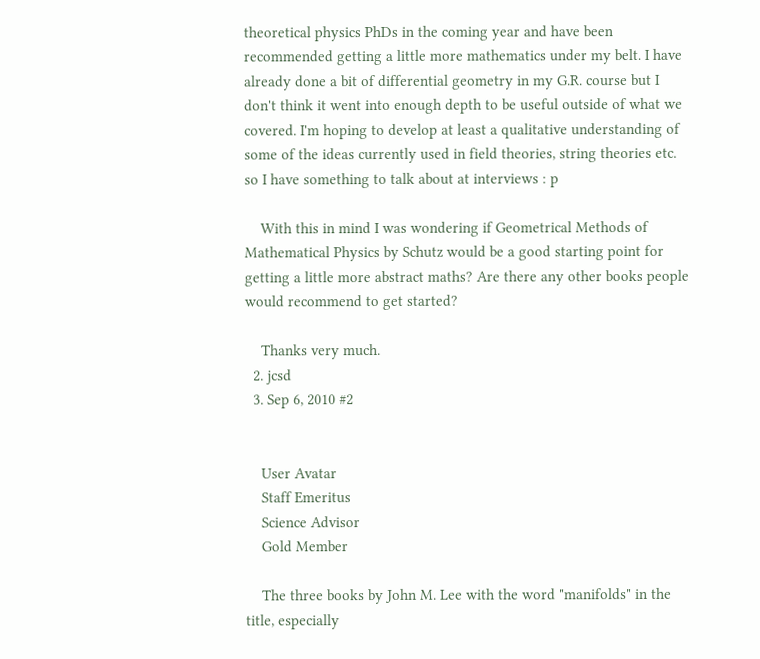theoretical physics PhDs in the coming year and have been recommended getting a little more mathematics under my belt. I have already done a bit of differential geometry in my G.R. course but I don't think it went into enough depth to be useful outside of what we covered. I'm hoping to develop at least a qualitative understanding of some of the ideas currently used in field theories, string theories etc. so I have something to talk about at interviews : p

    With this in mind I was wondering if Geometrical Methods of Mathematical Physics by Schutz would be a good starting point for getting a little more abstract maths? Are there any other books people would recommend to get started?

    Thanks very much.
  2. jcsd
  3. Sep 6, 2010 #2


    User Avatar
    Staff Emeritus
    Science Advisor
    Gold Member

    The three books by John M. Lee with the word "manifolds" in the title, especially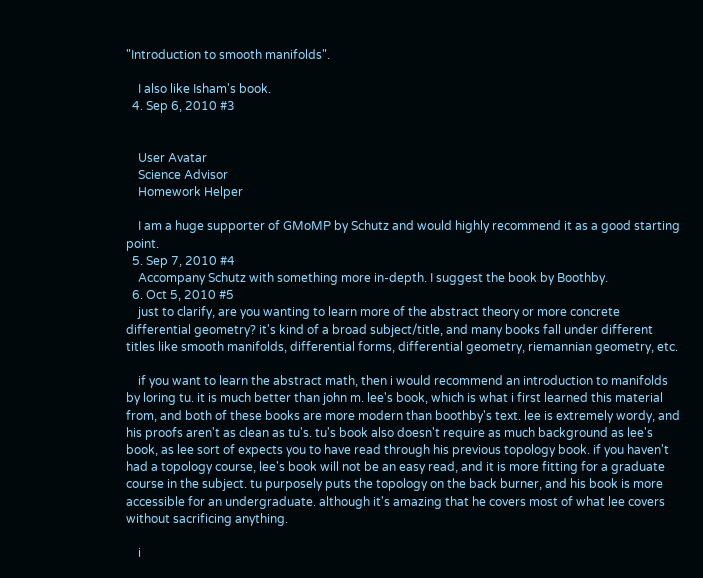"Introduction to smooth manifolds".

    I also like Isham's book.
  4. Sep 6, 2010 #3


    User Avatar
    Science Advisor
    Homework Helper

    I am a huge supporter of GMoMP by Schutz and would highly recommend it as a good starting point.
  5. Sep 7, 2010 #4
    Accompany Schutz with something more in-depth. I suggest the book by Boothby.
  6. Oct 5, 2010 #5
    just to clarify, are you wanting to learn more of the abstract theory or more concrete differential geometry? it's kind of a broad subject/title, and many books fall under different titles like smooth manifolds, differential forms, differential geometry, riemannian geometry, etc.

    if you want to learn the abstract math, then i would recommend an introduction to manifolds by loring tu. it is much better than john m. lee's book, which is what i first learned this material from, and both of these books are more modern than boothby's text. lee is extremely wordy, and his proofs aren't as clean as tu's. tu's book also doesn't require as much background as lee's book, as lee sort of expects you to have read through his previous topology book. if you haven't had a topology course, lee's book will not be an easy read, and it is more fitting for a graduate course in the subject. tu purposely puts the topology on the back burner, and his book is more accessible for an undergraduate. although it's amazing that he covers most of what lee covers without sacrificing anything.

    i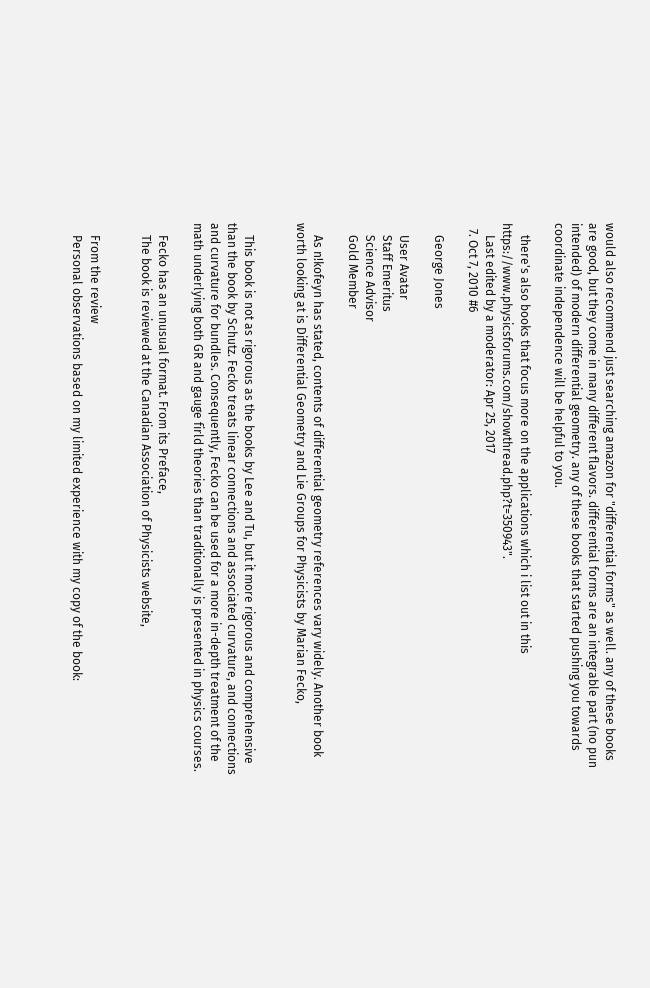would also recommend just searching amazon for "differential forms" as well. any of these books are good, but they come in many different flavors. differential forms are an integrable part (no pun intended) of modern differential geometry. any of these books that started pushing you towards coordinate independence will be helpful to you.

    there's also books that focus more on the applications which i list out in this https://www.physicsforums.com/showthread.php?t=350943".
    Last edited by a moderator: Apr 25, 2017
  7. Oct 7, 2010 #6

    George Jones

    User Avatar
    Staff Emeritus
    Science Advisor
    Gold Member

    As n!kofeyn has stated, contents of differential geometry references vary widely. Another book worth looking at is Differential Geometry and Lie Groups for Physicists by Marian Fecko,


    This book is not as rigorous as the books by Lee and Tu, but it more rigorous and comprehensive than the book by Schutz. Fecko treats linear connections and associated curvature, and connections and curvature for bundles. Consequently, Fecko can be used for a more in-depth treatment of the math underlying both GR and gauge firld theories than traditionally is presented in physics courses.

    Fecko has an unusual format. From its Preface,
    The book is reviewed at the Canadian Association of Physicists website,


    From the review
    Personal observations based on my limited experience with my copy of the book: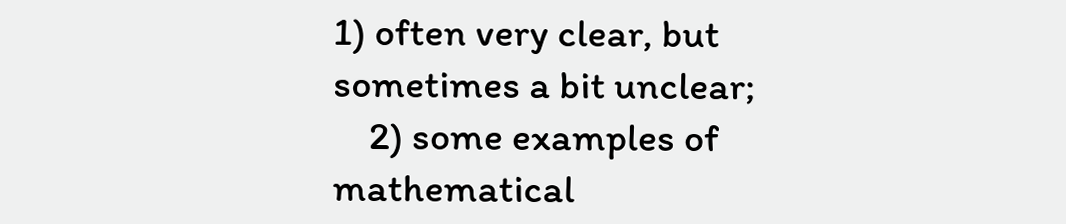1) often very clear, but sometimes a bit unclear;
    2) some examples of mathematical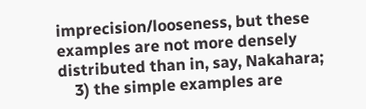imprecision/looseness, but these examples are not more densely distributed than in, say, Nakahara;
    3) the simple examples are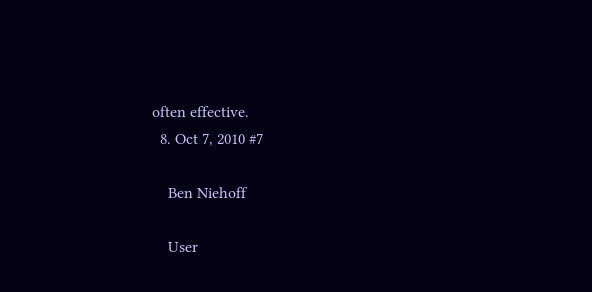often effective.
  8. Oct 7, 2010 #7

    Ben Niehoff

    User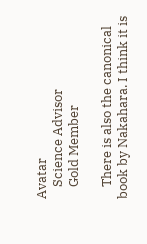Avatar
    Science Advisor
    Gold Member

    There is also the canonical book by Nakahara. I think it is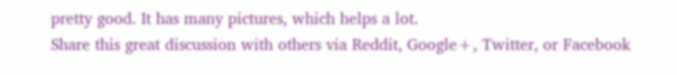pretty good. It has many pictures, which helps a lot.
Share this great discussion with others via Reddit, Google+, Twitter, or Facebook